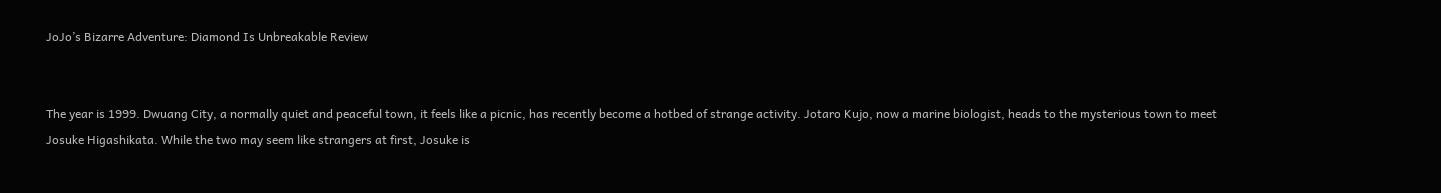JoJo’s Bizarre Adventure: Diamond Is Unbreakable Review


The year is 1999. Dwuang City, a normally quiet and peaceful town, it feels like a picnic, has recently become a hotbed of strange activity. Jotaro Kujo, now a marine biologist, heads to the mysterious town to meet Josuke Higashikata. While the two may seem like strangers at first, Josuke is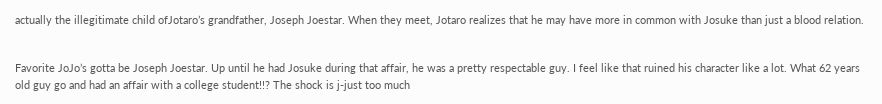actually the illegitimate child ofJotaro’s grandfather, Joseph Joestar. When they meet, Jotaro realizes that he may have more in common with Josuke than just a blood relation.


Favorite JoJo’s gotta be Joseph Joestar. Up until he had Josuke during that affair, he was a pretty respectable guy. I feel like that ruined his character like a lot. What 62 years old guy go and had an affair with a college student!!? The shock is j-just too much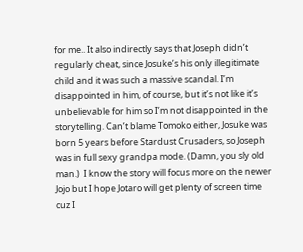for me.. It also indirectly says that Joseph didn’t regularly cheat, since Josuke’s his only illegitimate child and it was such a massive scandal. I’m disappointed in him, of course, but it’s not like it’s unbelievable for him so I’m not disappointed in the storytelling. Can’t blame Tomoko either, Josuke was born 5 years before Stardust Crusaders, so Joseph was in full sexy grandpa mode. (Damn, you sly old man.)  I know the story will focus more on the newer Jojo but I hope Jotaro will get plenty of screen time cuz I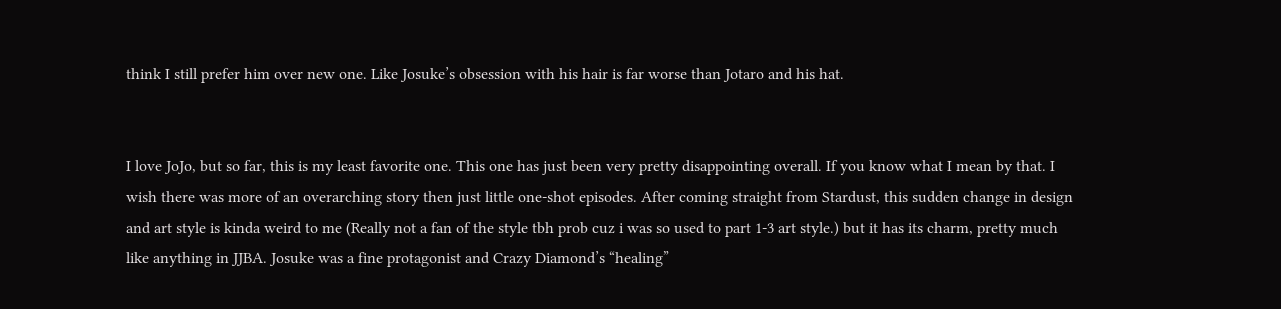think I still prefer him over new one. Like Josuke’s obsession with his hair is far worse than Jotaro and his hat.


I love JoJo, but so far, this is my least favorite one. This one has just been very pretty disappointing overall. If you know what I mean by that. I wish there was more of an overarching story then just little one-shot episodes. After coming straight from Stardust, this sudden change in design and art style is kinda weird to me (Really not a fan of the style tbh prob cuz i was so used to part 1-3 art style.) but it has its charm, pretty much like anything in JJBA. Josuke was a fine protagonist and Crazy Diamond’s “healing”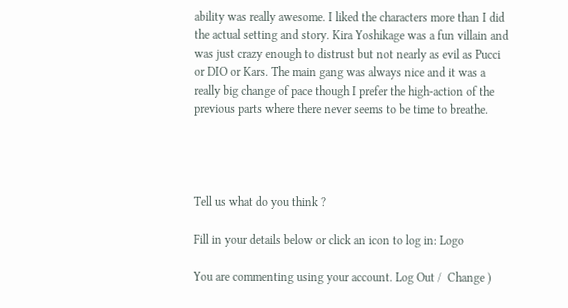ability was really awesome. I liked the characters more than I did the actual setting and story. Kira Yoshikage was a fun villain and was just crazy enough to distrust but not nearly as evil as Pucci or DIO or Kars. The main gang was always nice and it was a really big change of pace though I prefer the high-action of the previous parts where there never seems to be time to breathe.




Tell us what do you think ?

Fill in your details below or click an icon to log in: Logo

You are commenting using your account. Log Out /  Change )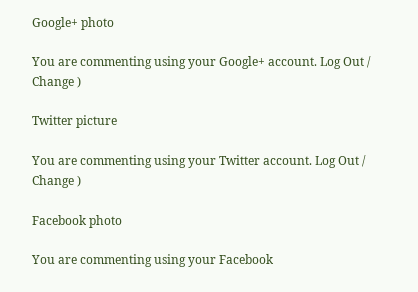Google+ photo

You are commenting using your Google+ account. Log Out /  Change )

Twitter picture

You are commenting using your Twitter account. Log Out /  Change )

Facebook photo

You are commenting using your Facebook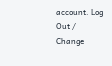account. Log Out /  Change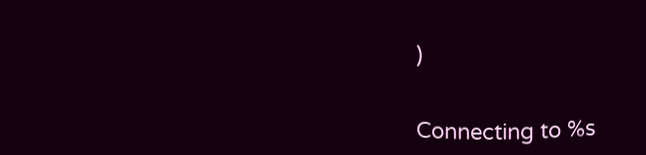)


Connecting to %s